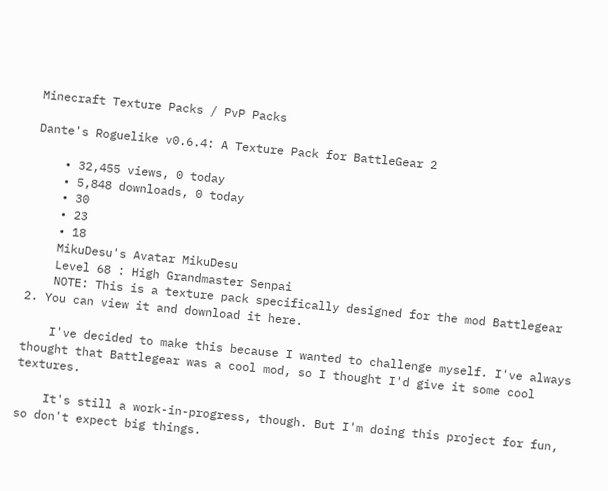Minecraft Texture Packs / PvP Packs

Dante's Roguelike v0.6.4: A Texture Pack for BattleGear 2

    • 32,455 views, 0 today
    • 5,848 downloads, 0 today
    • 30
    • 23
    • 18
    MikuDesu's Avatar MikuDesu
    Level 68 : High Grandmaster Senpai
    NOTE: This is a texture pack specifically designed for the mod Battlegear 2. You can view it and download it here.

    I've decided to make this because I wanted to challenge myself. I've always thought that Battlegear was a cool mod, so I thought I'd give it some cool textures.

    It's still a work-in-progress, though. But I'm doing this project for fun, so don't expect big things.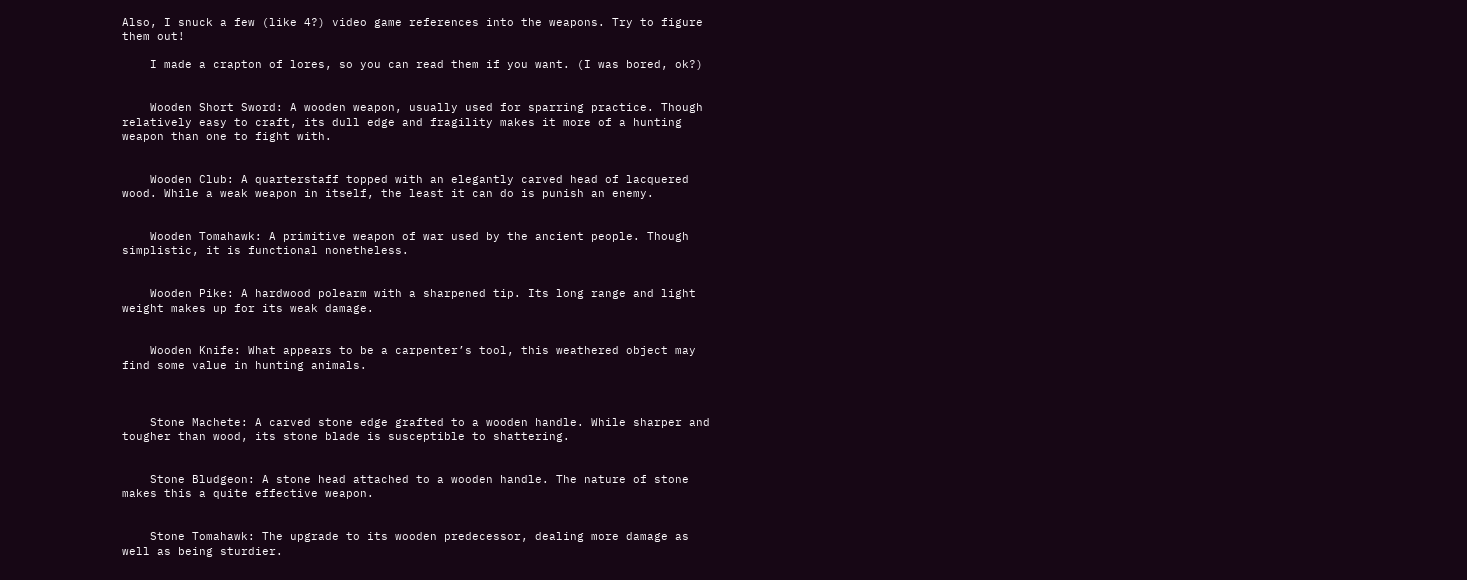Also, I snuck a few (like 4?) video game references into the weapons. Try to figure them out!

    I made a crapton of lores, so you can read them if you want. (I was bored, ok?)


    Wooden Short Sword: A wooden weapon, usually used for sparring practice. Though relatively easy to craft, its dull edge and fragility makes it more of a hunting weapon than one to fight with.


    Wooden Club: A quarterstaff topped with an elegantly carved head of lacquered wood. While a weak weapon in itself, the least it can do is punish an enemy.


    Wooden Tomahawk: A primitive weapon of war used by the ancient people. Though simplistic, it is functional nonetheless.


    Wooden Pike: A hardwood polearm with a sharpened tip. Its long range and light weight makes up for its weak damage.


    Wooden Knife: What appears to be a carpenter’s tool, this weathered object may find some value in hunting animals.



    Stone Machete: A carved stone edge grafted to a wooden handle. While sharper and tougher than wood, its stone blade is susceptible to shattering.


    Stone Bludgeon: A stone head attached to a wooden handle. The nature of stone makes this a quite effective weapon.


    Stone Tomahawk: The upgrade to its wooden predecessor, dealing more damage as well as being sturdier.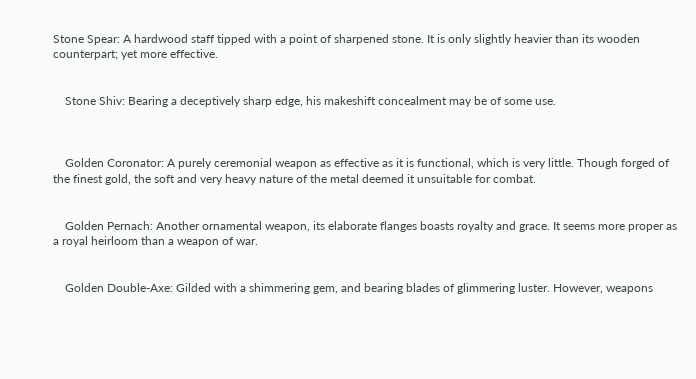Stone Spear: A hardwood staff tipped with a point of sharpened stone. It is only slightly heavier than its wooden counterpart; yet more effective.


    Stone Shiv: Bearing a deceptively sharp edge, his makeshift concealment may be of some use.



    Golden Coronator: A purely ceremonial weapon as effective as it is functional, which is very little. Though forged of the finest gold, the soft and very heavy nature of the metal deemed it unsuitable for combat.


    Golden Pernach: Another ornamental weapon, its elaborate flanges boasts royalty and grace. It seems more proper as a royal heirloom than a weapon of war.


    Golden Double-Axe: Gilded with a shimmering gem, and bearing blades of glimmering luster. However, weapons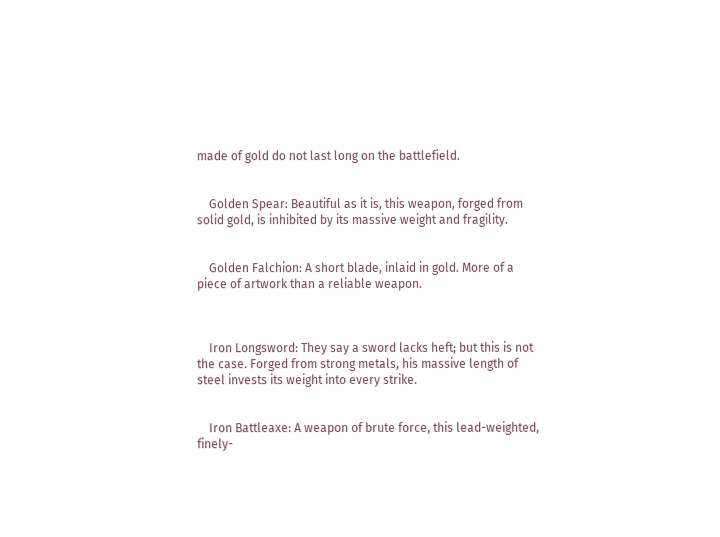made of gold do not last long on the battlefield.


    Golden Spear: Beautiful as it is, this weapon, forged from solid gold, is inhibited by its massive weight and fragility.


    Golden Falchion: A short blade, inlaid in gold. More of a piece of artwork than a reliable weapon.



    Iron Longsword: They say a sword lacks heft; but this is not the case. Forged from strong metals, his massive length of steel invests its weight into every strike.


    Iron Battleaxe: A weapon of brute force, this lead-weighted, finely-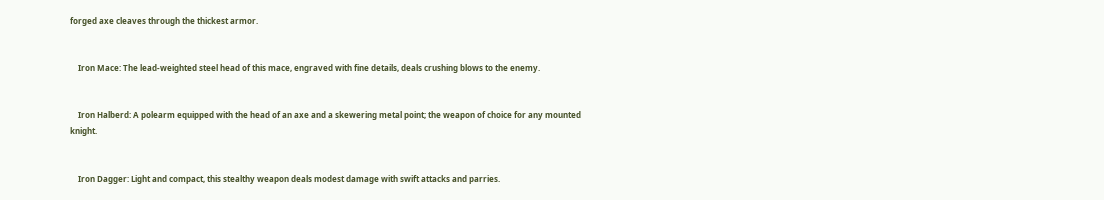forged axe cleaves through the thickest armor.


    Iron Mace: The lead-weighted steel head of this mace, engraved with fine details, deals crushing blows to the enemy.


    Iron Halberd: A polearm equipped with the head of an axe and a skewering metal point; the weapon of choice for any mounted knight.


    Iron Dagger: Light and compact, this stealthy weapon deals modest damage with swift attacks and parries.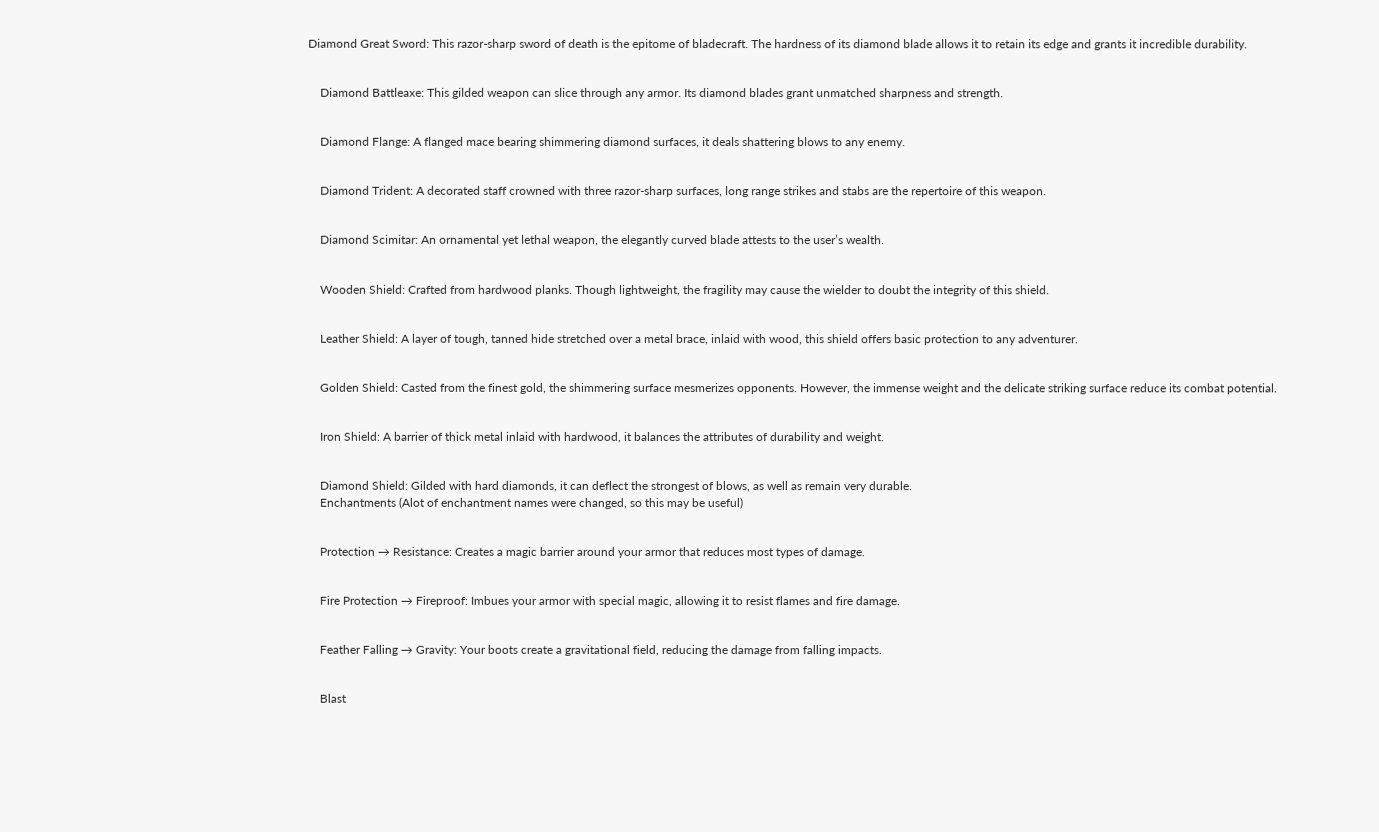Diamond Great Sword: This razor-sharp sword of death is the epitome of bladecraft. The hardness of its diamond blade allows it to retain its edge and grants it incredible durability.


    Diamond Battleaxe: This gilded weapon can slice through any armor. Its diamond blades grant unmatched sharpness and strength.


    Diamond Flange: A flanged mace bearing shimmering diamond surfaces, it deals shattering blows to any enemy.


    Diamond Trident: A decorated staff crowned with three razor-sharp surfaces, long range strikes and stabs are the repertoire of this weapon.


    Diamond Scimitar: An ornamental yet lethal weapon, the elegantly curved blade attests to the user’s wealth.


    Wooden Shield: Crafted from hardwood planks. Though lightweight, the fragility may cause the wielder to doubt the integrity of this shield.


    Leather Shield: A layer of tough, tanned hide stretched over a metal brace, inlaid with wood, this shield offers basic protection to any adventurer.


    Golden Shield: Casted from the finest gold, the shimmering surface mesmerizes opponents. However, the immense weight and the delicate striking surface reduce its combat potential.


    Iron Shield: A barrier of thick metal inlaid with hardwood, it balances the attributes of durability and weight.


    Diamond Shield: Gilded with hard diamonds, it can deflect the strongest of blows, as well as remain very durable.
    Enchantments (Alot of enchantment names were changed, so this may be useful)


    Protection → Resistance: Creates a magic barrier around your armor that reduces most types of damage.


    Fire Protection → Fireproof: Imbues your armor with special magic, allowing it to resist flames and fire damage.


    Feather Falling → Gravity: Your boots create a gravitational field, reducing the damage from falling impacts.


    Blast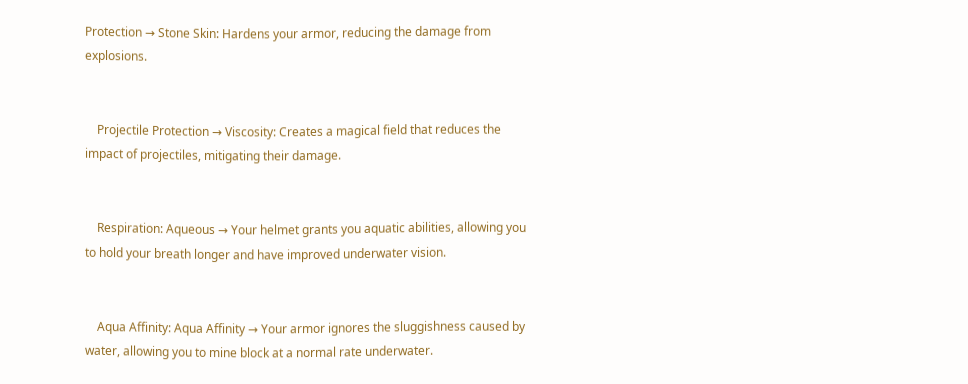Protection → Stone Skin: Hardens your armor, reducing the damage from explosions.


    Projectile Protection → Viscosity: Creates a magical field that reduces the impact of projectiles, mitigating their damage.


    Respiration: Aqueous → Your helmet grants you aquatic abilities, allowing you to hold your breath longer and have improved underwater vision.


    Aqua Affinity: Aqua Affinity → Your armor ignores the sluggishness caused by water, allowing you to mine block at a normal rate underwater.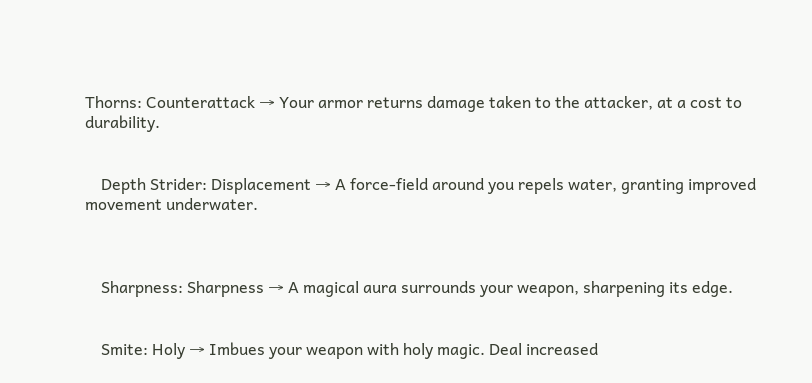Thorns: Counterattack → Your armor returns damage taken to the attacker, at a cost to durability.


    Depth Strider: Displacement → A force-field around you repels water, granting improved movement underwater.



    Sharpness: Sharpness → A magical aura surrounds your weapon, sharpening its edge.


    Smite: Holy → Imbues your weapon with holy magic. Deal increased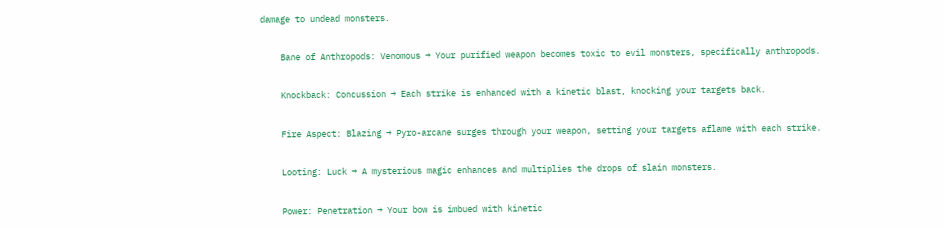damage to undead monsters.


    Bane of Anthropods: Venomous → Your purified weapon becomes toxic to evil monsters, specifically anthropods.


    Knockback: Concussion → Each strike is enhanced with a kinetic blast, knocking your targets back.


    Fire Aspect: Blazing → Pyro-arcane surges through your weapon, setting your targets aflame with each strike.


    Looting: Luck → A mysterious magic enhances and multiplies the drops of slain monsters.


    Power: Penetration → Your bow is imbued with kinetic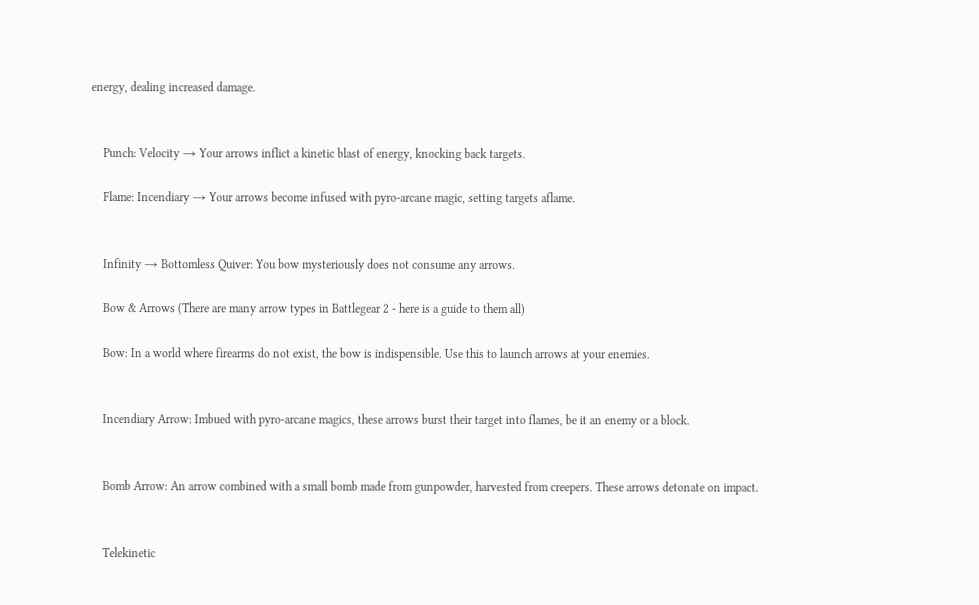energy, dealing increased damage.


    Punch: Velocity → Your arrows inflict a kinetic blast of energy, knocking back targets.

    Flame: Incendiary → Your arrows become infused with pyro-arcane magic, setting targets aflame.


    Infinity → Bottomless Quiver: You bow mysteriously does not consume any arrows.

    Bow & Arrows (There are many arrow types in Battlegear 2 - here is a guide to them all)

    Bow: In a world where firearms do not exist, the bow is indispensible. Use this to launch arrows at your enemies.


    Incendiary Arrow: Imbued with pyro-arcane magics, these arrows burst their target into flames, be it an enemy or a block.


    Bomb Arrow: An arrow combined with a small bomb made from gunpowder, harvested from creepers. These arrows detonate on impact.


    Telekinetic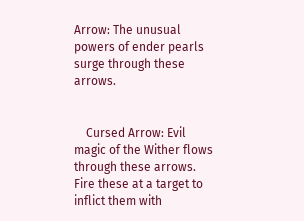Arrow: The unusual powers of ender pearls surge through these arrows.


    Cursed Arrow: Evil magic of the Wither flows through these arrows. Fire these at a target to inflict them with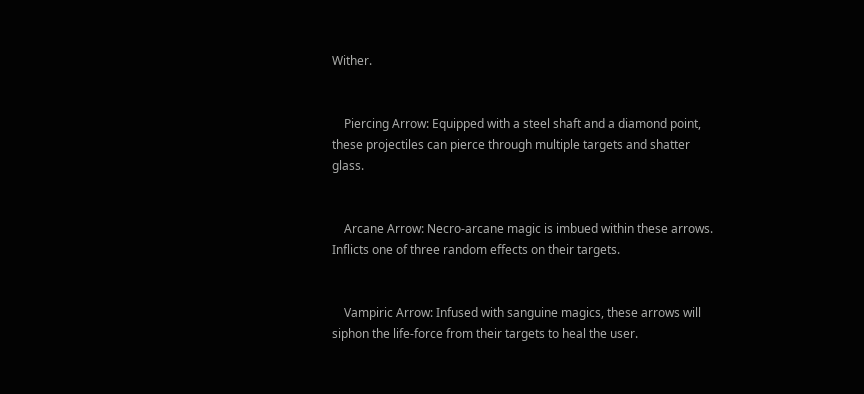Wither.


    Piercing Arrow: Equipped with a steel shaft and a diamond point, these projectiles can pierce through multiple targets and shatter glass.


    Arcane Arrow: Necro-arcane magic is imbued within these arrows. Inflicts one of three random effects on their targets.


    Vampiric Arrow: Infused with sanguine magics, these arrows will siphon the life-force from their targets to heal the user.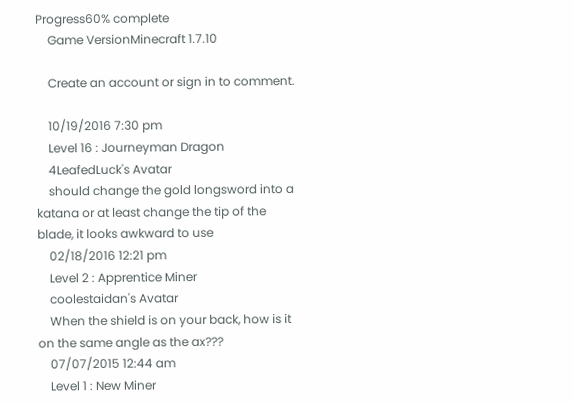Progress60% complete
    Game VersionMinecraft 1.7.10

    Create an account or sign in to comment.

    10/19/2016 7:30 pm
    Level 16 : Journeyman Dragon
    4LeafedLuck's Avatar
    should change the gold longsword into a katana or at least change the tip of the blade, it looks awkward to use
    02/18/2016 12:21 pm
    Level 2 : Apprentice Miner
    coolestaidan's Avatar
    When the shield is on your back, how is it on the same angle as the ax???
    07/07/2015 12:44 am
    Level 1 : New Miner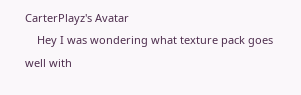CarterPlayz's Avatar
    Hey I was wondering what texture pack goes well with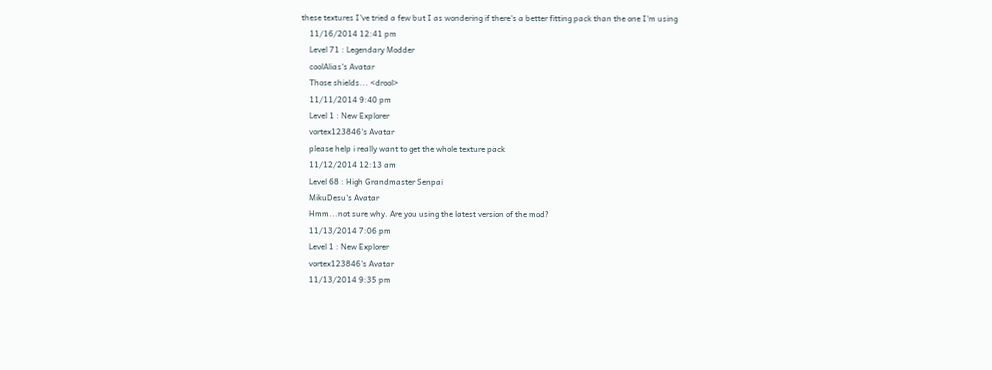these textures I've tried a few but I as wondering if there's a better fitting pack than the one I'm using
    11/16/2014 12:41 pm
    Level 71 : Legendary Modder
    coolAlias's Avatar
    Those shields... <drool>
    11/11/2014 9:40 pm
    Level 1 : New Explorer
    vortex123846's Avatar
    please help i really want to get the whole texture pack
    11/12/2014 12:13 am
    Level 68 : High Grandmaster Senpai
    MikuDesu's Avatar
    Hmm...not sure why. Are you using the latest version of the mod?
    11/13/2014 7:06 pm
    Level 1 : New Explorer
    vortex123846's Avatar
    11/13/2014 9:35 pm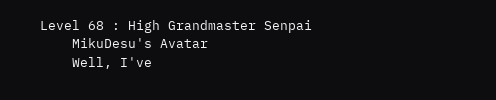Level 68 : High Grandmaster Senpai
    MikuDesu's Avatar
    Well, I've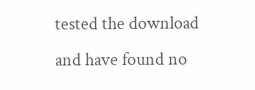tested the download and have found no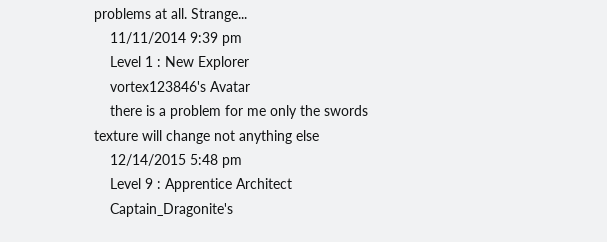problems at all. Strange...
    11/11/2014 9:39 pm
    Level 1 : New Explorer
    vortex123846's Avatar
    there is a problem for me only the swords texture will change not anything else
    12/14/2015 5:48 pm
    Level 9 : Apprentice Architect
    Captain_Dragonite's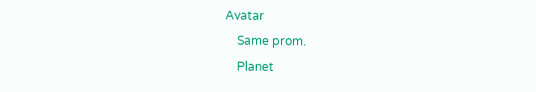Avatar
    Same prom.
    Planet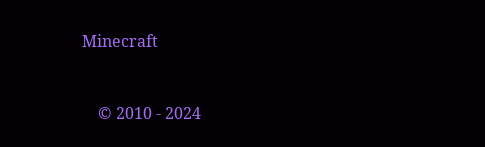Minecraft


    © 2010 - 2024